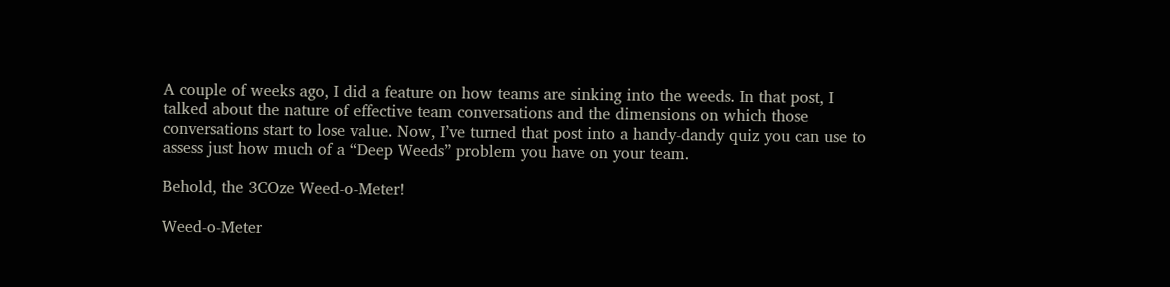A couple of weeks ago, I did a feature on how teams are sinking into the weeds. In that post, I talked about the nature of effective team conversations and the dimensions on which those conversations start to lose value. Now, I’ve turned that post into a handy-dandy quiz you can use to assess just how much of a “Deep Weeds” problem you have on your team.

Behold, the 3COze Weed-o-Meter!

Weed-o-Meter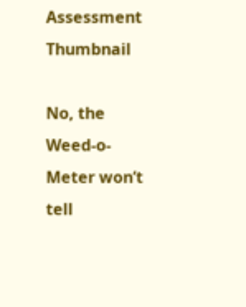Assessment Thumbnail

No, the Weed-o-Meter won’t tell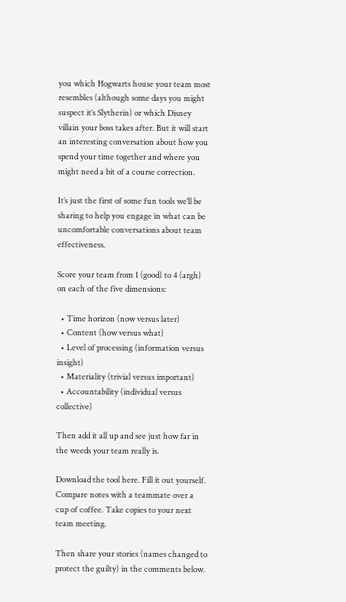you which Hogwarts house your team most resembles (although some days you might suspect it’s Slytherin) or which Disney villain your boss takes after. But it will start an interesting conversation about how you spend your time together and where you might need a bit of a course correction.

It’s just the first of some fun tools we’ll be sharing to help you engage in what can be uncomfortable conversations about team effectiveness.

Score your team from 1 (good) to 4 (argh) on each of the five dimensions:

  • Time horizon (now versus later)
  • Content (how versus what)
  • Level of processing (information versus insight)
  • Materiality (trivial versus important)
  • Accountability (individual versus collective)

Then add it all up and see just how far in the weeds your team really is.

Download the tool here. Fill it out yourself. Compare notes with a teammate over a cup of coffee. Take copies to your next team meeting.

Then share your stories (names changed to protect the guilty) in the comments below.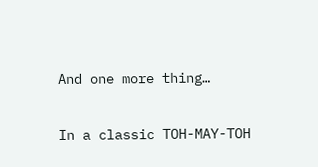And one more thing…

In a classic TOH-MAY-TOH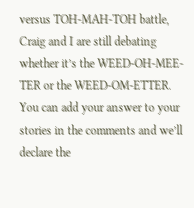versus TOH-MAH-TOH battle, Craig and I are still debating whether it’s the WEED-OH-MEE-TER or the WEED-OM-ETTER. You can add your answer to your stories in the comments and we’ll declare the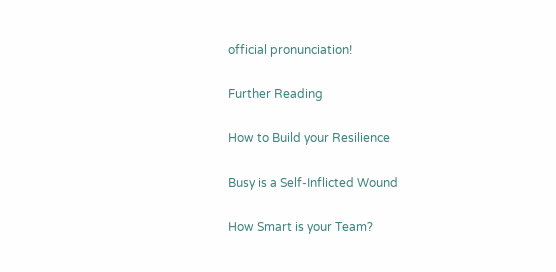official pronunciation!

Further Reading

How to Build your Resilience

Busy is a Self-Inflicted Wound

How Smart is your Team?